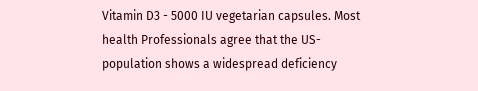Vitamin D3 - 5000 IU vegetarian capsules. Most health Professionals agree that the US-population shows a widespread deficiency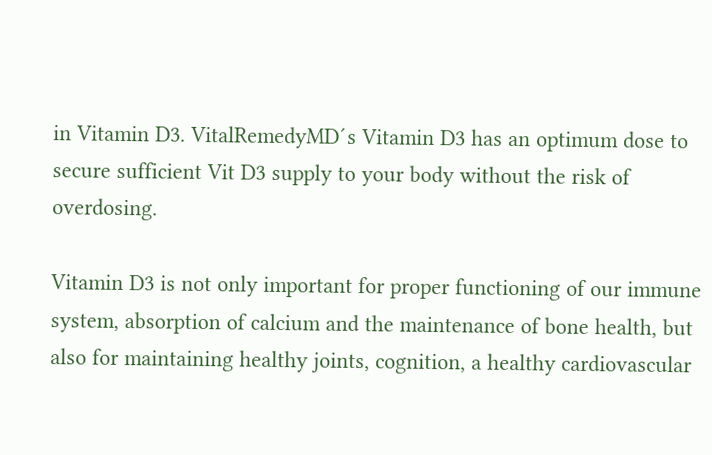in Vitamin D3. VitalRemedyMD´s Vitamin D3 has an optimum dose to secure sufficient Vit D3 supply to your body without the risk of overdosing.

Vitamin D3 is not only important for proper functioning of our immune system, absorption of calcium and the maintenance of bone health, but also for maintaining healthy joints, cognition, a healthy cardiovascular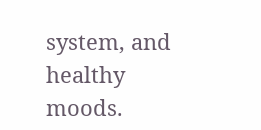system, and healthy moods.